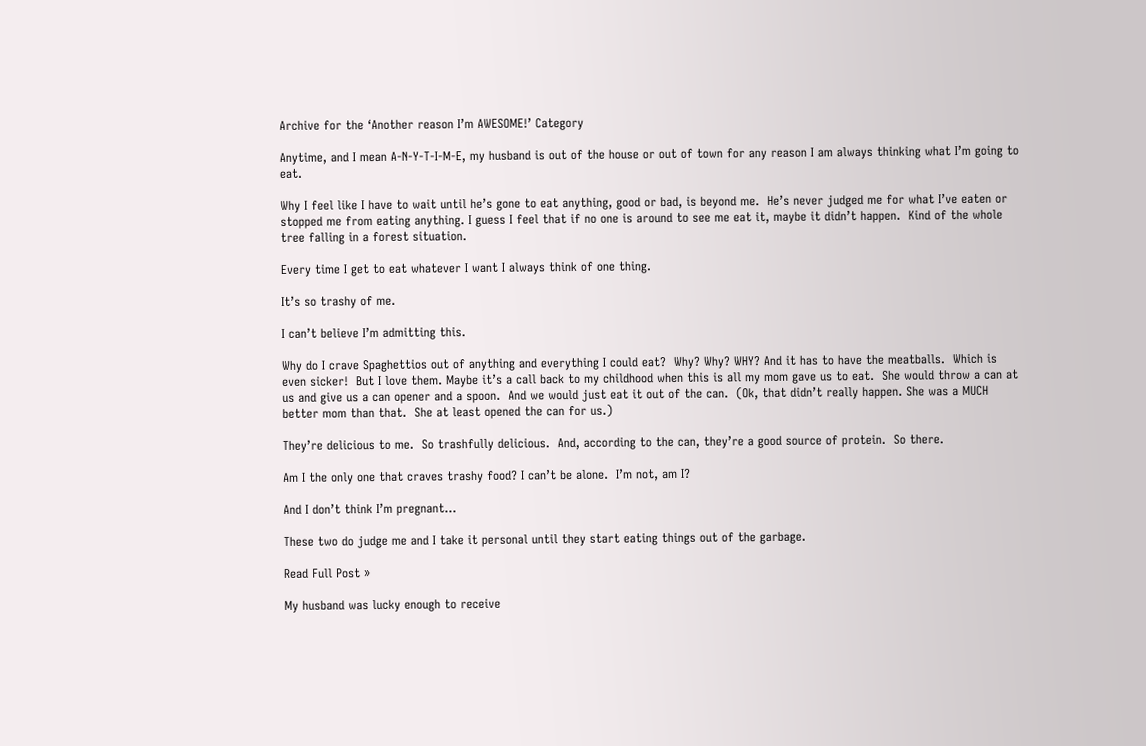Archive for the ‘Another reason I’m AWESOME!’ Category

Anytime, and I mean A-N-Y-T-I-M-E, my husband is out of the house or out of town for any reason I am always thinking what I’m going to eat.

Why I feel like I have to wait until he’s gone to eat anything, good or bad, is beyond me.  He’s never judged me for what I’ve eaten or stopped me from eating anything. I guess I feel that if no one is around to see me eat it, maybe it didn’t happen.  Kind of the whole tree falling in a forest situation.

Every time I get to eat whatever I want I always think of one thing.

It’s so trashy of me.

I can’t believe I’m admitting this.

Why do I crave Spaghettios out of anything and everything I could eat?  Why? Why? WHY? And it has to have the meatballs.  Which is even sicker!  But I love them. Maybe it’s a call back to my childhood when this is all my mom gave us to eat.  She would throw a can at us and give us a can opener and a spoon.  And we would just eat it out of the can.  (Ok, that didn’t really happen. She was a MUCH better mom than that.  She at least opened the can for us.)

They’re delicious to me.  So trashfully delicious.  And, according to the can, they’re a good source of protein.  So there.

Am I the only one that craves trashy food? I can’t be alone.  I’m not, am I?

And I don’t think I’m pregnant…

These two do judge me and I take it personal until they start eating things out of the garbage.

Read Full Post »

My husband was lucky enough to receive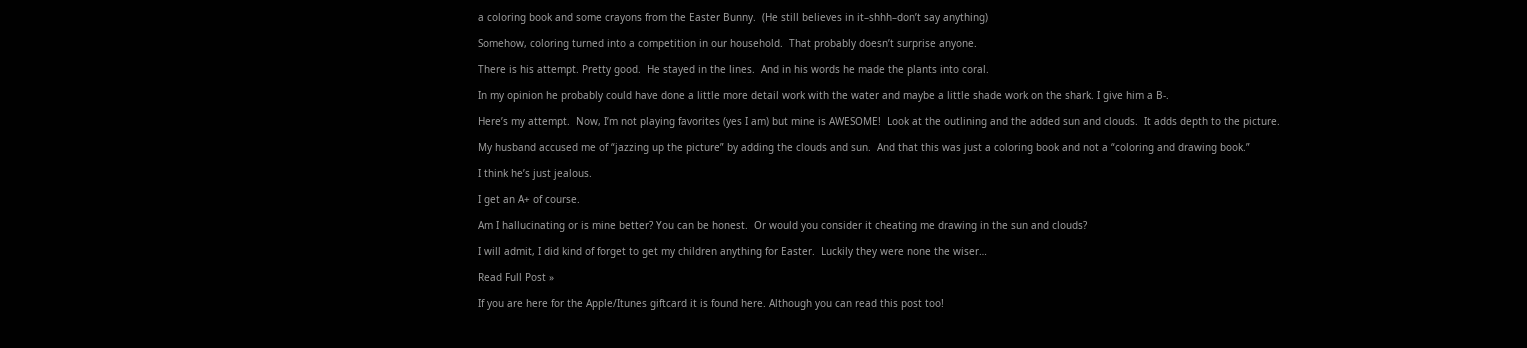a coloring book and some crayons from the Easter Bunny.  (He still believes in it–shhh–don’t say anything)

Somehow, coloring turned into a competition in our household.  That probably doesn’t surprise anyone.

There is his attempt. Pretty good.  He stayed in the lines.  And in his words he made the plants into coral.

In my opinion he probably could have done a little more detail work with the water and maybe a little shade work on the shark. I give him a B-.

Here’s my attempt.  Now, I’m not playing favorites (yes I am) but mine is AWESOME!  Look at the outlining and the added sun and clouds.  It adds depth to the picture.

My husband accused me of “jazzing up the picture” by adding the clouds and sun.  And that this was just a coloring book and not a “coloring and drawing book.”

I think he’s just jealous.

I get an A+ of course.

Am I hallucinating or is mine better? You can be honest.  Or would you consider it cheating me drawing in the sun and clouds?

I will admit, I did kind of forget to get my children anything for Easter.  Luckily they were none the wiser…

Read Full Post »

If you are here for the Apple/Itunes giftcard it is found here. Although you can read this post too!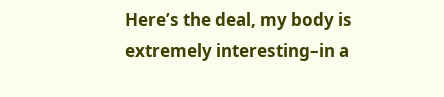Here’s the deal, my body is extremely interesting–in a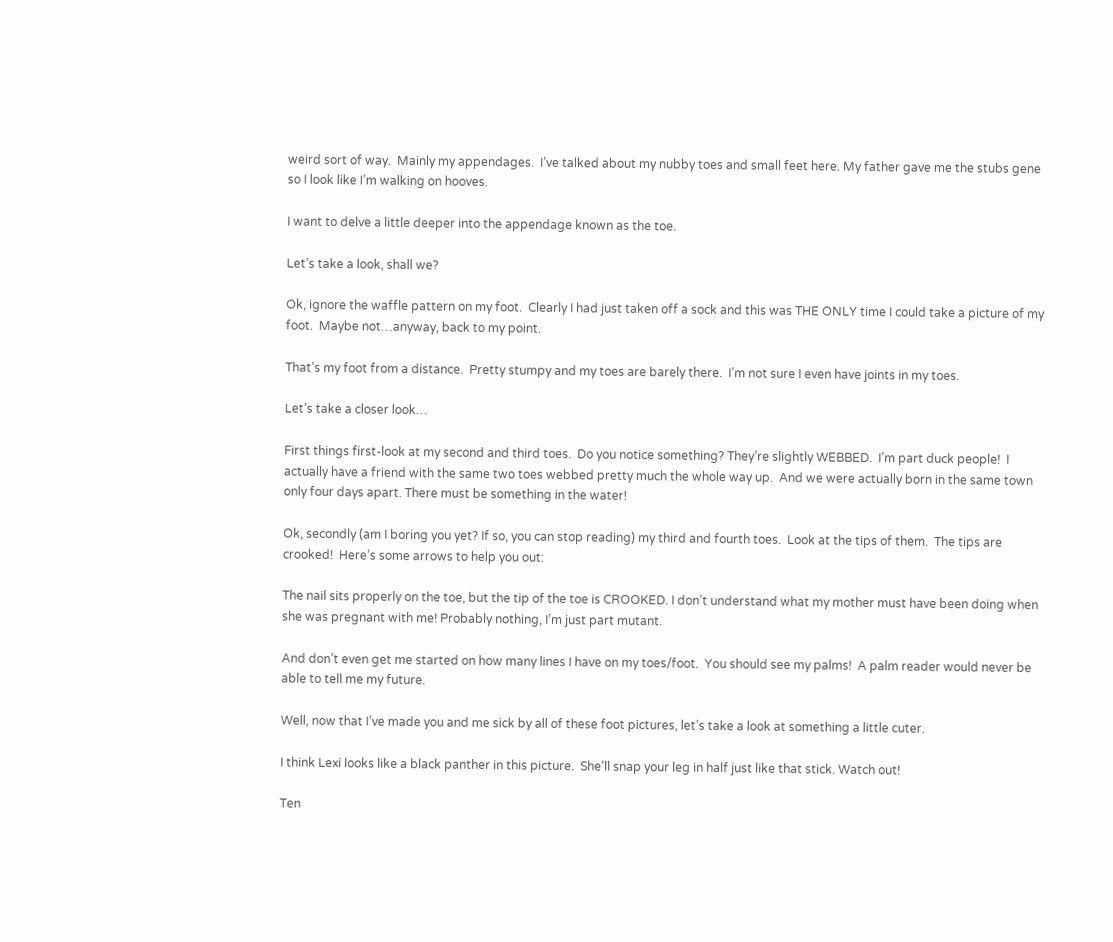weird sort of way.  Mainly my appendages.  I’ve talked about my nubby toes and small feet here. My father gave me the stubs gene so I look like I’m walking on hooves.

I want to delve a little deeper into the appendage known as the toe.

Let’s take a look, shall we?

Ok, ignore the waffle pattern on my foot.  Clearly I had just taken off a sock and this was THE ONLY time I could take a picture of my foot.  Maybe not…anyway, back to my point.

That’s my foot from a distance.  Pretty stumpy and my toes are barely there.  I’m not sure I even have joints in my toes.

Let’s take a closer look…

First things first-look at my second and third toes.  Do you notice something? They’re slightly WEBBED.  I’m part duck people!  I actually have a friend with the same two toes webbed pretty much the whole way up.  And we were actually born in the same town only four days apart. There must be something in the water!

Ok, secondly (am I boring you yet? If so, you can stop reading) my third and fourth toes.  Look at the tips of them.  The tips are crooked!  Here’s some arrows to help you out:

The nail sits properly on the toe, but the tip of the toe is CROOKED. I don’t understand what my mother must have been doing when she was pregnant with me! Probably nothing, I’m just part mutant.

And don’t even get me started on how many lines I have on my toes/foot.  You should see my palms!  A palm reader would never be able to tell me my future.

Well, now that I’ve made you and me sick by all of these foot pictures, let’s take a look at something a little cuter.

I think Lexi looks like a black panther in this picture.  She’ll snap your leg in half just like that stick. Watch out!

Ten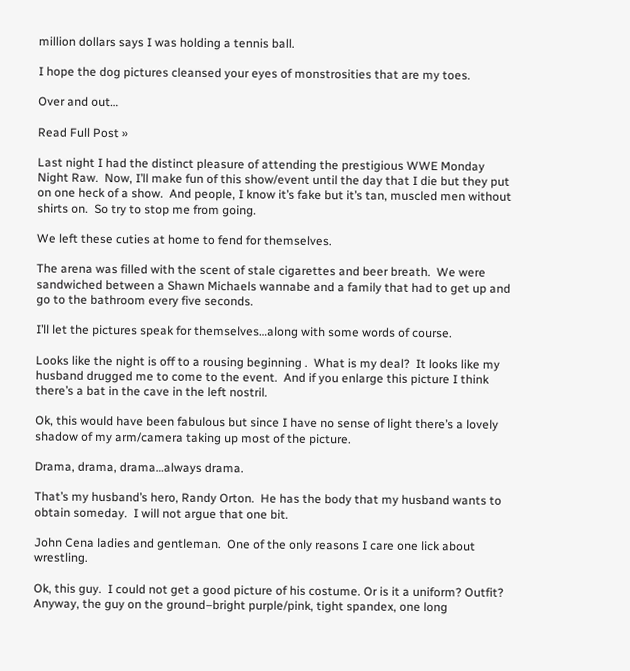million dollars says I was holding a tennis ball.

I hope the dog pictures cleansed your eyes of monstrosities that are my toes.

Over and out…

Read Full Post »

Last night I had the distinct pleasure of attending the prestigious WWE Monday Night Raw.  Now, I’ll make fun of this show/event until the day that I die but they put on one heck of a show.  And people, I know it’s fake but it’s tan, muscled men without shirts on.  So try to stop me from going.

We left these cuties at home to fend for themselves.

The arena was filled with the scent of stale cigarettes and beer breath.  We were sandwiched between a Shawn Michaels wannabe and a family that had to get up and go to the bathroom every five seconds.

I’ll let the pictures speak for themselves…along with some words of course.

Looks like the night is off to a rousing beginning .  What is my deal?  It looks like my husband drugged me to come to the event.  And if you enlarge this picture I think there’s a bat in the cave in the left nostril.

Ok, this would have been fabulous but since I have no sense of light there’s a lovely shadow of my arm/camera taking up most of the picture.

Drama, drama, drama…always drama.

That’s my husband’s hero, Randy Orton.  He has the body that my husband wants to obtain someday.  I will not argue that one bit.

John Cena ladies and gentleman.  One of the only reasons I care one lick about wrestling.

Ok, this guy.  I could not get a good picture of his costume. Or is it a uniform? Outfit?  Anyway, the guy on the ground–bright purple/pink, tight spandex, one long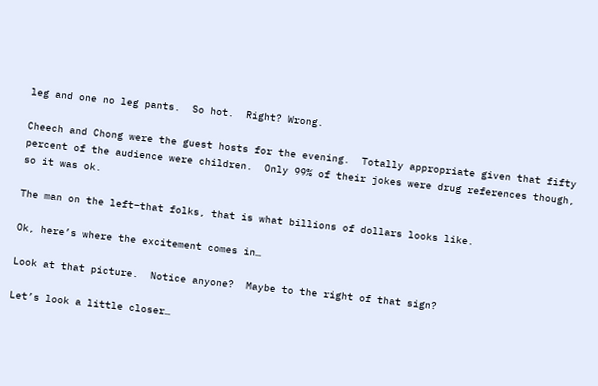leg and one no leg pants.  So hot.  Right? Wrong.

Cheech and Chong were the guest hosts for the evening.  Totally appropriate given that fifty percent of the audience were children.  Only 99% of their jokes were drug references though, so it was ok.

The man on the left–that folks, that is what billions of dollars looks like.

Ok, here’s where the excitement comes in…

Look at that picture.  Notice anyone?  Maybe to the right of that sign?

Let’s look a little closer…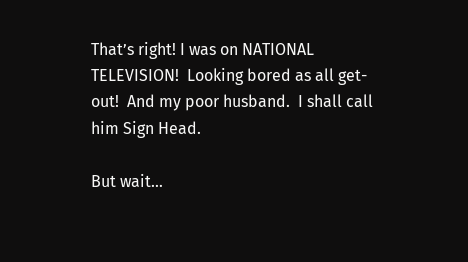That’s right! I was on NATIONAL TELEVISION!  Looking bored as all get-out!  And my poor husband.  I shall call him Sign Head.

But wait…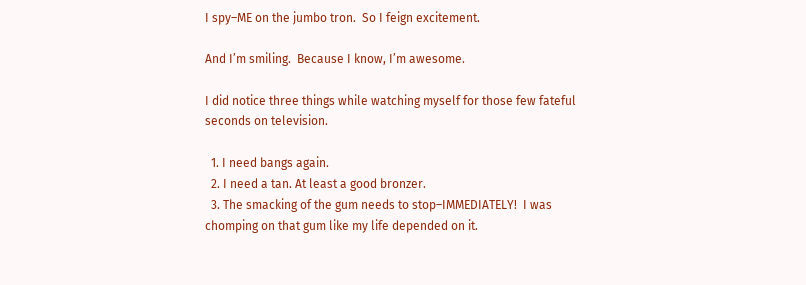I spy–ME on the jumbo tron.  So I feign excitement.

And I’m smiling.  Because I know, I’m awesome.

I did notice three things while watching myself for those few fateful seconds on television.

  1. I need bangs again.
  2. I need a tan. At least a good bronzer.
  3. The smacking of the gum needs to stop–IMMEDIATELY!  I was chomping on that gum like my life depended on it.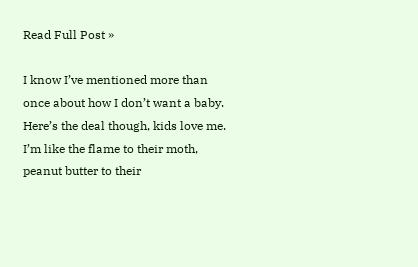Read Full Post »

I know I’ve mentioned more than once about how I don’t want a baby.  Here’s the deal though, kids love me.  I’m like the flame to their moth, peanut butter to their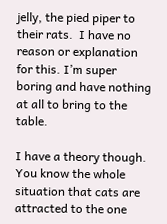jelly, the pied piper to their rats.  I have no reason or explanation for this. I’m super boring and have nothing at all to bring to the table.

I have a theory though.  You know the whole situation that cats are attracted to the one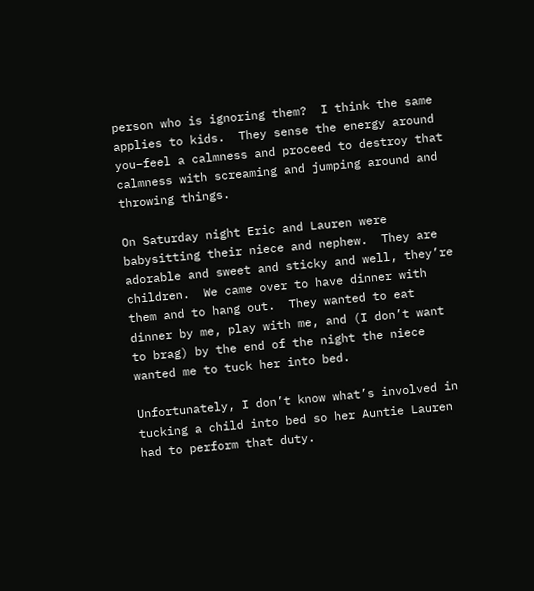person who is ignoring them?  I think the same applies to kids.  They sense the energy around you–feel a calmness and proceed to destroy that calmness with screaming and jumping around and throwing things.

On Saturday night Eric and Lauren were babysitting their niece and nephew.  They are adorable and sweet and sticky and well, they’re children.  We came over to have dinner with them and to hang out.  They wanted to eat dinner by me, play with me, and (I don’t want to brag) by the end of the night the niece wanted me to tuck her into bed.

Unfortunately, I don’t know what’s involved in tucking a child into bed so her Auntie Lauren had to perform that duty.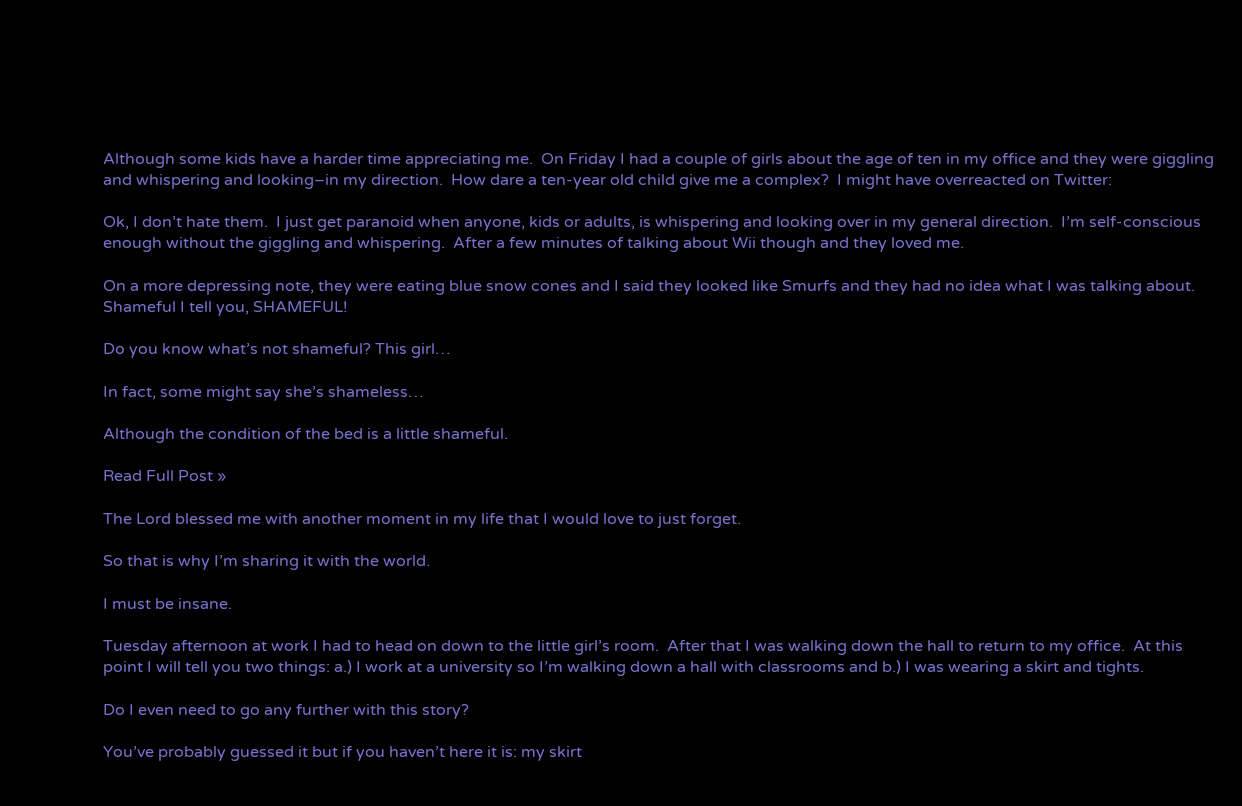Although some kids have a harder time appreciating me.  On Friday I had a couple of girls about the age of ten in my office and they were giggling and whispering and looking–in my direction.  How dare a ten-year old child give me a complex?  I might have overreacted on Twitter:

Ok, I don’t hate them.  I just get paranoid when anyone, kids or adults, is whispering and looking over in my general direction.  I’m self-conscious enough without the giggling and whispering.  After a few minutes of talking about Wii though and they loved me.

On a more depressing note, they were eating blue snow cones and I said they looked like Smurfs and they had no idea what I was talking about.  Shameful I tell you, SHAMEFUL!

Do you know what’s not shameful? This girl…

In fact, some might say she’s shameless…

Although the condition of the bed is a little shameful.

Read Full Post »

The Lord blessed me with another moment in my life that I would love to just forget.

So that is why I’m sharing it with the world.

I must be insane.

Tuesday afternoon at work I had to head on down to the little girl’s room.  After that I was walking down the hall to return to my office.  At this point I will tell you two things: a.) I work at a university so I’m walking down a hall with classrooms and b.) I was wearing a skirt and tights.

Do I even need to go any further with this story?

You’ve probably guessed it but if you haven’t here it is: my skirt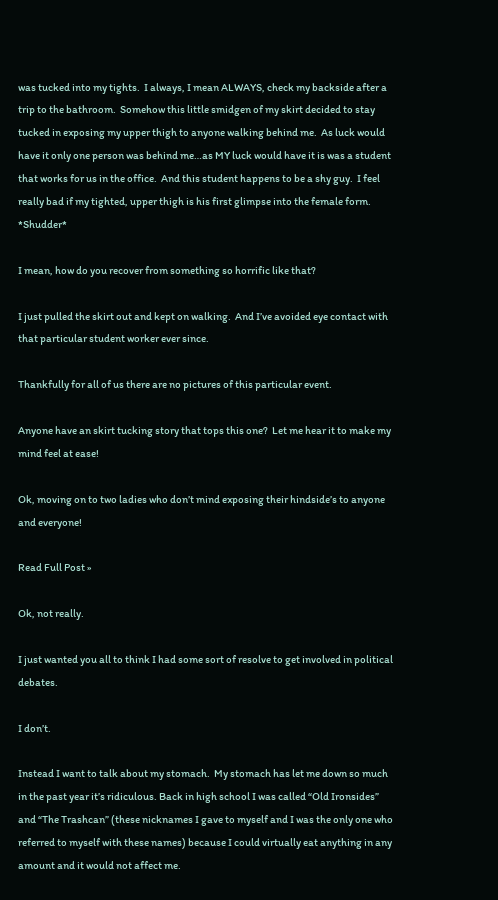was tucked into my tights.  I always, I mean ALWAYS, check my backside after a trip to the bathroom.  Somehow this little smidgen of my skirt decided to stay tucked in exposing my upper thigh to anyone walking behind me.  As luck would have it only one person was behind me…as MY luck would have it is was a student that works for us in the office.  And this student happens to be a shy guy.  I feel really bad if my tighted, upper thigh is his first glimpse into the female form.  *Shudder*

I mean, how do you recover from something so horrific like that?

I just pulled the skirt out and kept on walking.  And I’ve avoided eye contact with that particular student worker ever since.

Thankfully for all of us there are no pictures of this particular event.

Anyone have an skirt tucking story that tops this one?  Let me hear it to make my mind feel at ease!

Ok, moving on to two ladies who don’t mind exposing their hindside’s to anyone and everyone!

Read Full Post »

Ok, not really.

I just wanted you all to think I had some sort of resolve to get involved in political debates.

I don’t.

Instead I want to talk about my stomach.  My stomach has let me down so much in the past year it’s ridiculous. Back in high school I was called “Old Ironsides” and “The Trashcan” (these nicknames I gave to myself and I was the only one who referred to myself with these names) because I could virtually eat anything in any amount and it would not affect me.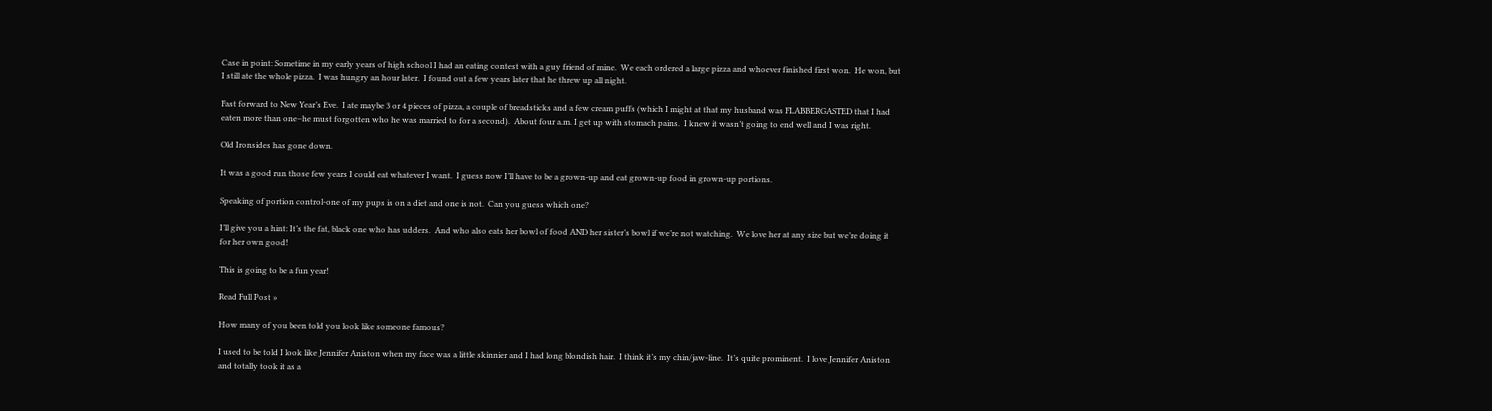Case in point: Sometime in my early years of high school I had an eating contest with a guy friend of mine.  We each ordered a large pizza and whoever finished first won.  He won, but I still ate the whole pizza.  I was hungry an hour later.  I found out a few years later that he threw up all night.

Fast forward to New Year’s Eve.  I ate maybe 3 or 4 pieces of pizza, a couple of breadsticks and a few cream puffs (which I might at that my husband was FLABBERGASTED that I had eaten more than one–he must forgotten who he was married to for a second).  About four a.m. I get up with stomach pains.  I knew it wasn’t going to end well and I was right.

Old Ironsides has gone down.

It was a good run those few years I could eat whatever I want.  I guess now I’ll have to be a grown-up and eat grown-up food in grown-up portions.

Speaking of portion control-one of my pups is on a diet and one is not.  Can you guess which one?

I’ll give you a hint: It’s the fat, black one who has udders.  And who also eats her bowl of food AND her sister’s bowl if we’re not watching.  We love her at any size but we’re doing it for her own good!

This is going to be a fun year!

Read Full Post »

How many of you been told you look like someone famous?

I used to be told I look like Jennifer Aniston when my face was a little skinnier and I had long blondish hair.  I think it’s my chin/jaw-line.  It’s quite prominent.  I love Jennifer Aniston and totally took it as a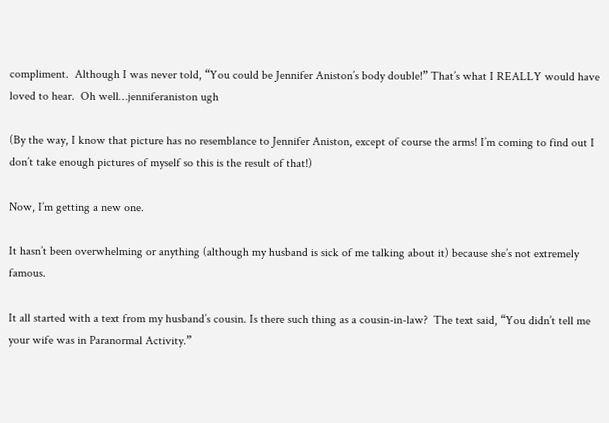compliment.  Although I was never told, “You could be Jennifer Aniston’s body double!” That’s what I REALLY would have loved to hear.  Oh well…jenniferaniston ugh

(By the way, I know that picture has no resemblance to Jennifer Aniston, except of course the arms! I’m coming to find out I don’t take enough pictures of myself so this is the result of that!)

Now, I’m getting a new one.

It hasn’t been overwhelming or anything (although my husband is sick of me talking about it) because she’s not extremely famous.

It all started with a text from my husband’s cousin. Is there such thing as a cousin-in-law?  The text said, “You didn’t tell me your wife was in Paranormal Activity.”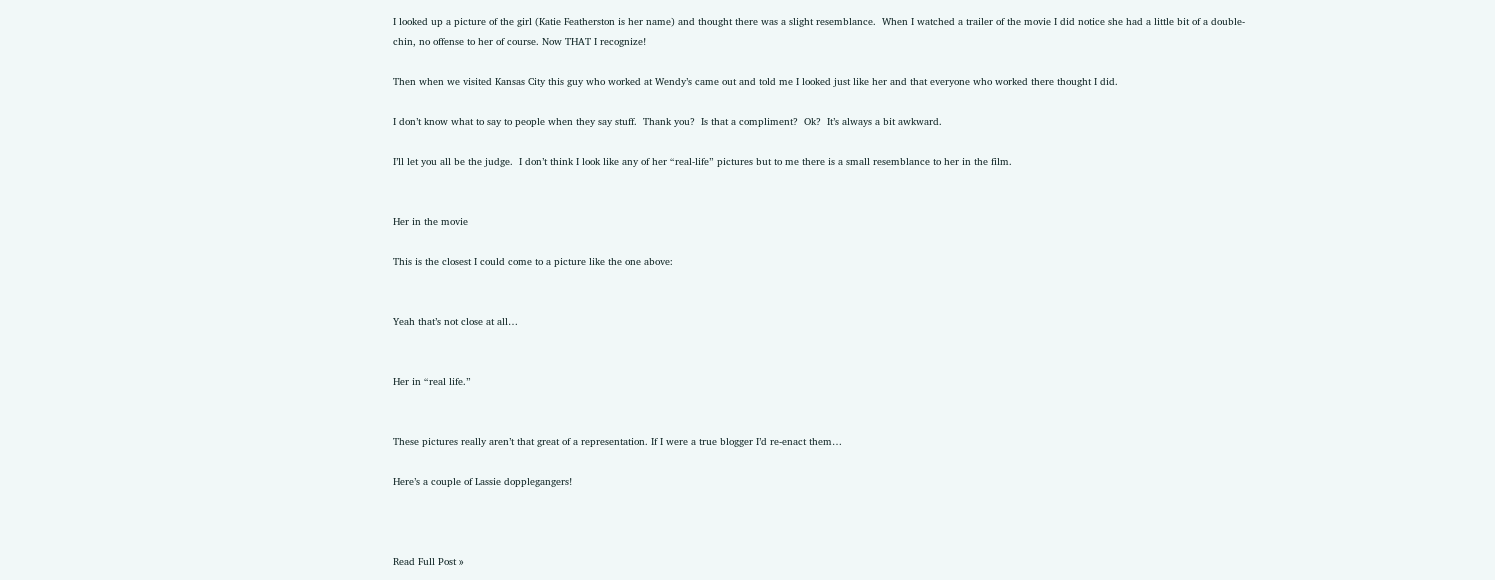I looked up a picture of the girl (Katie Featherston is her name) and thought there was a slight resemblance.  When I watched a trailer of the movie I did notice she had a little bit of a double-chin, no offense to her of course. Now THAT I recognize!

Then when we visited Kansas City this guy who worked at Wendy’s came out and told me I looked just like her and that everyone who worked there thought I did.

I don’t know what to say to people when they say stuff.  Thank you?  Is that a compliment?  Ok?  It’s always a bit awkward.

I’ll let you all be the judge.  I don’t think I look like any of her “real-life” pictures but to me there is a small resemblance to her in the film.


Her in the movie

This is the closest I could come to a picture like the one above:


Yeah that’s not close at all…


Her in “real life.”


These pictures really aren’t that great of a representation. If I were a true blogger I’d re-enact them…

Here’s a couple of Lassie dopplegangers!



Read Full Post »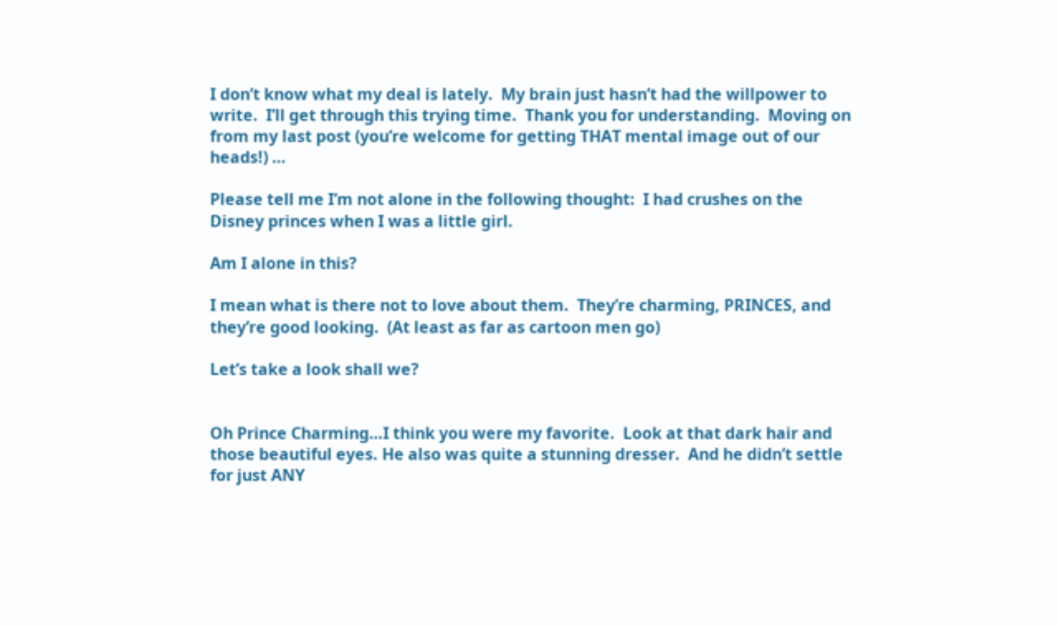I don’t know what my deal is lately.  My brain just hasn’t had the willpower to write.  I’ll get through this trying time.  Thank you for understanding.  Moving on from my last post (you’re welcome for getting THAT mental image out of our heads!) …

Please tell me I’m not alone in the following thought:  I had crushes on the Disney princes when I was a little girl.

Am I alone in this?

I mean what is there not to love about them.  They’re charming, PRINCES, and they’re good looking.  (At least as far as cartoon men go)

Let’s take a look shall we?


Oh Prince Charming…I think you were my favorite.  Look at that dark hair and those beautiful eyes. He also was quite a stunning dresser.  And he didn’t settle for just ANY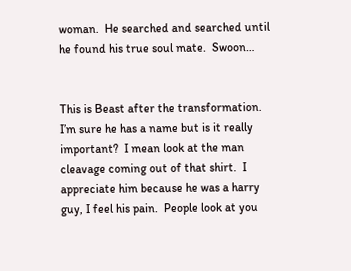woman.  He searched and searched until he found his true soul mate.  Swoon…


This is Beast after the transformation.  I’m sure he has a name but is it really important?  I mean look at the man cleavage coming out of that shirt.  I appreciate him because he was a harry guy, I feel his pain.  People look at you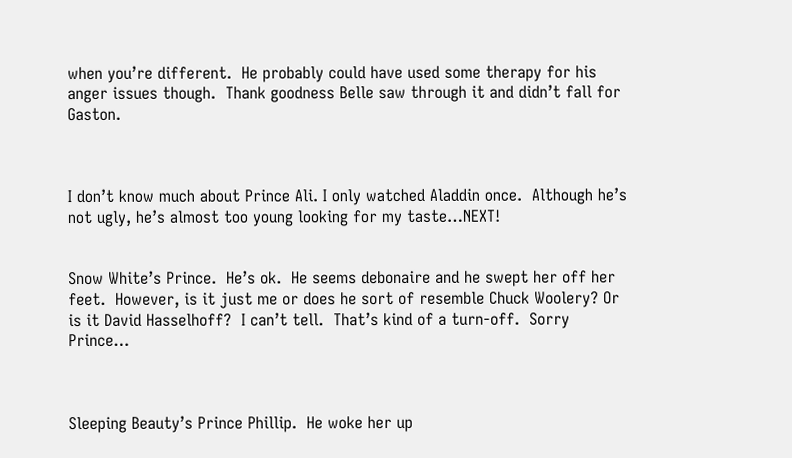when you’re different.  He probably could have used some therapy for his anger issues though.  Thank goodness Belle saw through it and didn’t fall for Gaston.



I don’t know much about Prince Ali. I only watched Aladdin once.  Although he’s not ugly, he’s almost too young looking for my taste…NEXT!


Snow White’s Prince.  He’s ok.  He seems debonaire and he swept her off her feet.  However, is it just me or does he sort of resemble Chuck Woolery? Or is it David Hasselhoff?  I can’t tell.  That’s kind of a turn-off.  Sorry Prince…



Sleeping Beauty’s Prince Phillip.  He woke her up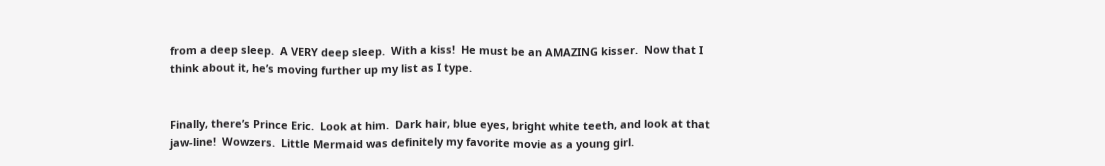from a deep sleep.  A VERY deep sleep.  With a kiss!  He must be an AMAZING kisser.  Now that I think about it, he’s moving further up my list as I type.


Finally, there’s Prince Eric.  Look at him.  Dark hair, blue eyes, bright white teeth, and look at that jaw-line!  Wowzers.  Little Mermaid was definitely my favorite movie as a young girl.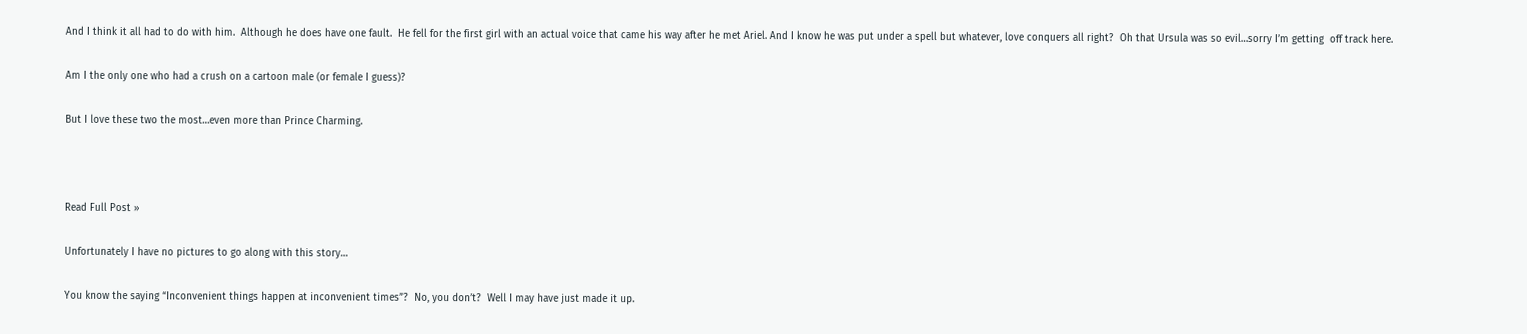And I think it all had to do with him.  Although he does have one fault.  He fell for the first girl with an actual voice that came his way after he met Ariel. And I know he was put under a spell but whatever, love conquers all right?  Oh that Ursula was so evil…sorry I’m getting  off track here.

Am I the only one who had a crush on a cartoon male (or female I guess)?

But I love these two the most…even more than Prince Charming.



Read Full Post »

Unfortunately I have no pictures to go along with this story…

You know the saying “Inconvenient things happen at inconvenient times”?  No, you don’t?  Well I may have just made it up.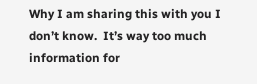Why I am sharing this with you I don’t know.  It’s way too much information for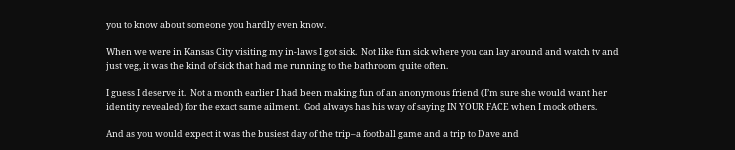you to know about someone you hardly even know.

When we were in Kansas City visiting my in-laws I got sick.  Not like fun sick where you can lay around and watch tv and just veg, it was the kind of sick that had me running to the bathroom quite often.

I guess I deserve it.  Not a month earlier I had been making fun of an anonymous friend (I’m sure she would want her identity revealed) for the exact same ailment.  God always has his way of saying IN YOUR FACE when I mock others.

And as you would expect it was the busiest day of the trip–a football game and a trip to Dave and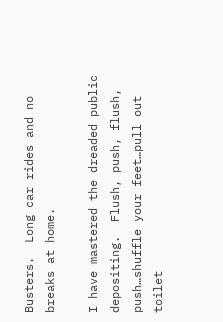Busters.  Long car rides and no breaks at home.

I have mastered the dreaded public depositing.  Flush, push, flush, push…shuffle your feet…pull out toilet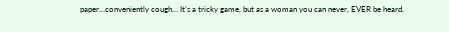paper…conveniently cough… It’s a tricky game, but as a woman you can never, EVER be heard.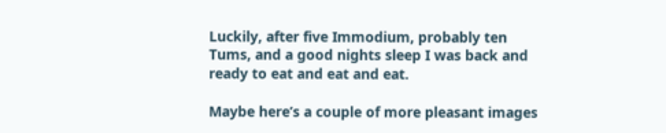Luckily, after five Immodium, probably ten Tums, and a good nights sleep I was back and ready to eat and eat and eat.

Maybe here’s a couple of more pleasant images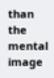than the mental image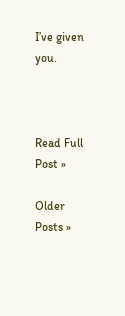I’ve given you.



Read Full Post »

Older Posts »